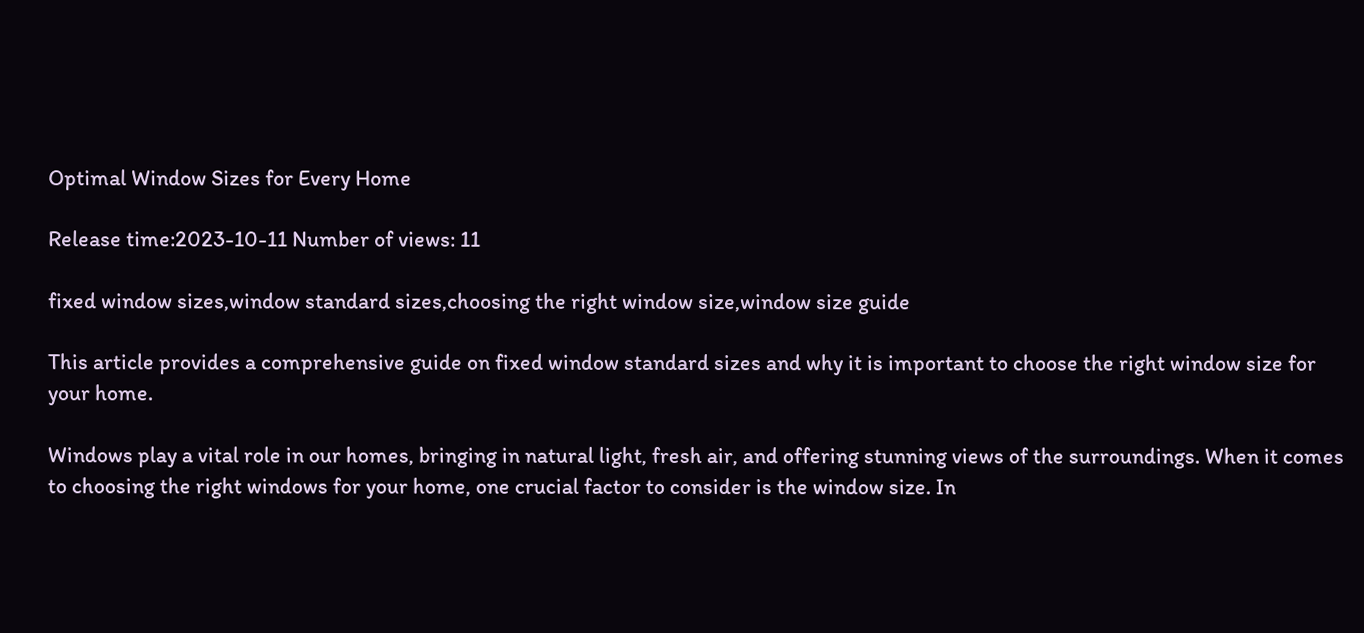Optimal Window Sizes for Every Home

Release time:2023-10-11 Number of views: 11

fixed window sizes,window standard sizes,choosing the right window size,window size guide

This article provides a comprehensive guide on fixed window standard sizes and why it is important to choose the right window size for your home.

Windows play a vital role in our homes, bringing in natural light, fresh air, and offering stunning views of the surroundings. When it comes to choosing the right windows for your home, one crucial factor to consider is the window size. In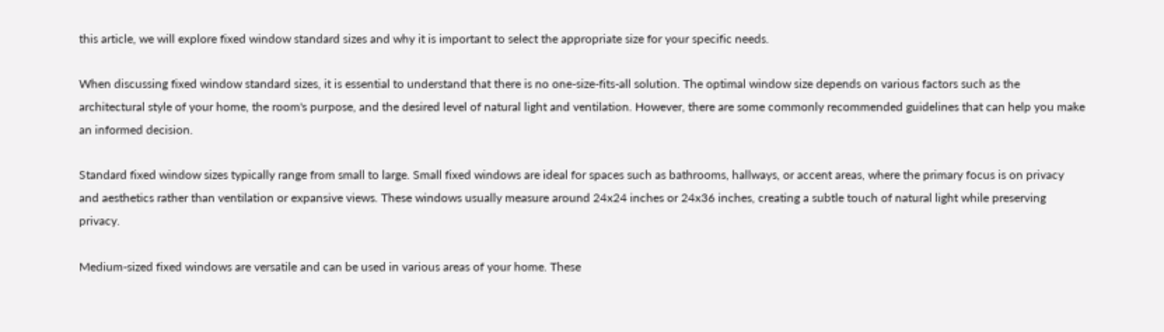this article, we will explore fixed window standard sizes and why it is important to select the appropriate size for your specific needs.

When discussing fixed window standard sizes, it is essential to understand that there is no one-size-fits-all solution. The optimal window size depends on various factors such as the architectural style of your home, the room's purpose, and the desired level of natural light and ventilation. However, there are some commonly recommended guidelines that can help you make an informed decision.

Standard fixed window sizes typically range from small to large. Small fixed windows are ideal for spaces such as bathrooms, hallways, or accent areas, where the primary focus is on privacy and aesthetics rather than ventilation or expansive views. These windows usually measure around 24x24 inches or 24x36 inches, creating a subtle touch of natural light while preserving privacy.

Medium-sized fixed windows are versatile and can be used in various areas of your home. These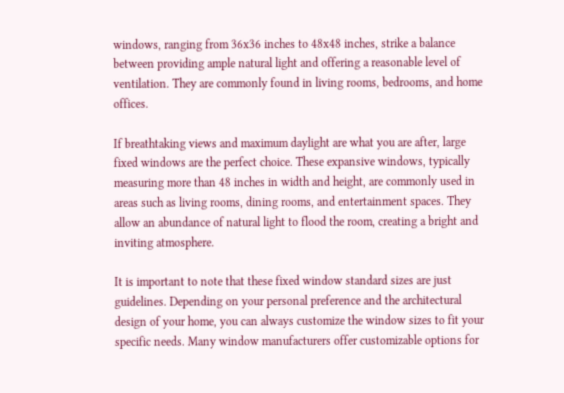windows, ranging from 36x36 inches to 48x48 inches, strike a balance between providing ample natural light and offering a reasonable level of ventilation. They are commonly found in living rooms, bedrooms, and home offices.

If breathtaking views and maximum daylight are what you are after, large fixed windows are the perfect choice. These expansive windows, typically measuring more than 48 inches in width and height, are commonly used in areas such as living rooms, dining rooms, and entertainment spaces. They allow an abundance of natural light to flood the room, creating a bright and inviting atmosphere.

It is important to note that these fixed window standard sizes are just guidelines. Depending on your personal preference and the architectural design of your home, you can always customize the window sizes to fit your specific needs. Many window manufacturers offer customizable options for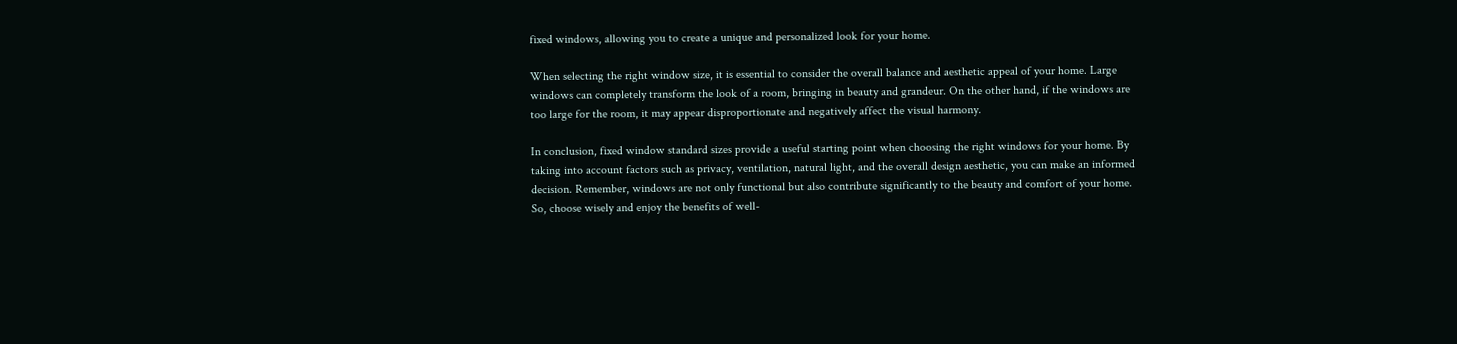fixed windows, allowing you to create a unique and personalized look for your home.

When selecting the right window size, it is essential to consider the overall balance and aesthetic appeal of your home. Large windows can completely transform the look of a room, bringing in beauty and grandeur. On the other hand, if the windows are too large for the room, it may appear disproportionate and negatively affect the visual harmony.

In conclusion, fixed window standard sizes provide a useful starting point when choosing the right windows for your home. By taking into account factors such as privacy, ventilation, natural light, and the overall design aesthetic, you can make an informed decision. Remember, windows are not only functional but also contribute significantly to the beauty and comfort of your home. So, choose wisely and enjoy the benefits of well-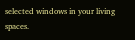selected windows in your living spaces.